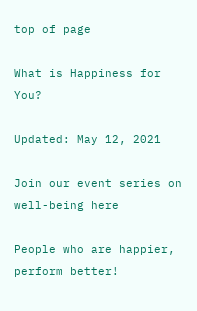top of page

What is Happiness for You?

Updated: May 12, 2021

Join our event series on well-being here

People who are happier, perform better!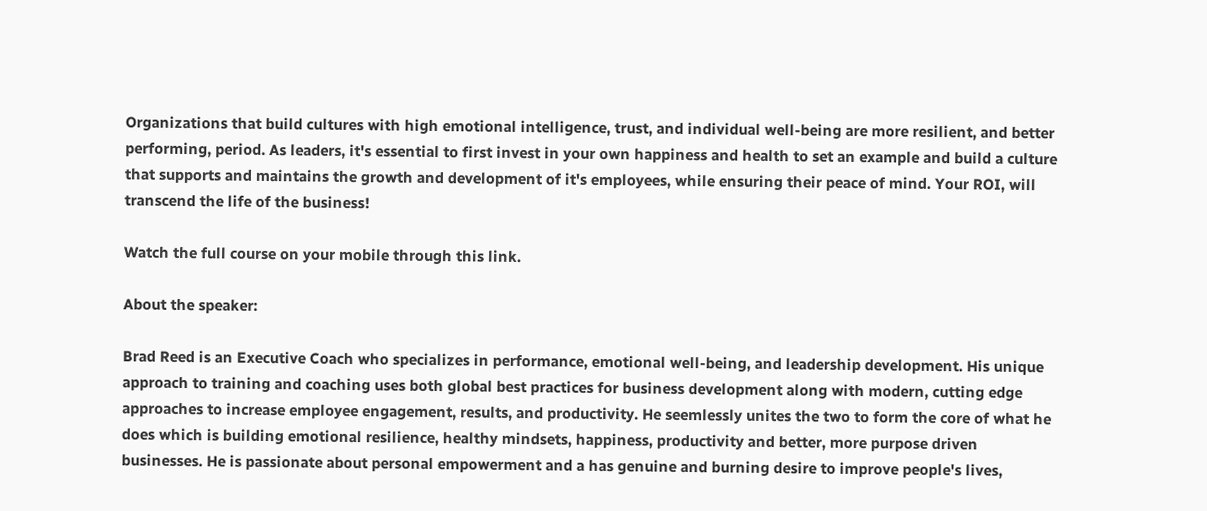Organizations that build cultures with high emotional intelligence, trust, and individual well-being are more resilient, and better performing, period. As leaders, it's essential to first invest in your own happiness and health to set an example and build a culture that supports and maintains the growth and development of it's employees, while ensuring their peace of mind. Your ROI, will transcend the life of the business!

Watch the full course on your mobile through this link.

About the speaker:

Brad Reed is an Executive Coach who specializes in performance, emotional well-being, and leadership development. His unique approach to training and coaching uses both global best practices for business development along with modern, cutting edge approaches to increase employee engagement, results, and productivity. He seemlessly unites the two to form the core of what he does which is building emotional resilience, healthy mindsets, happiness, productivity and better, more purpose driven businesses. He is passionate about personal empowerment and a has genuine and burning desire to improve people's lives,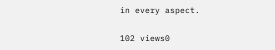in every aspect.

102 views0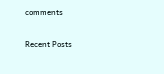comments

Recent Posts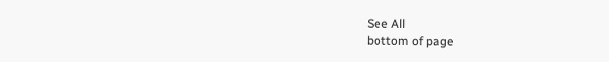See All
bottom of page